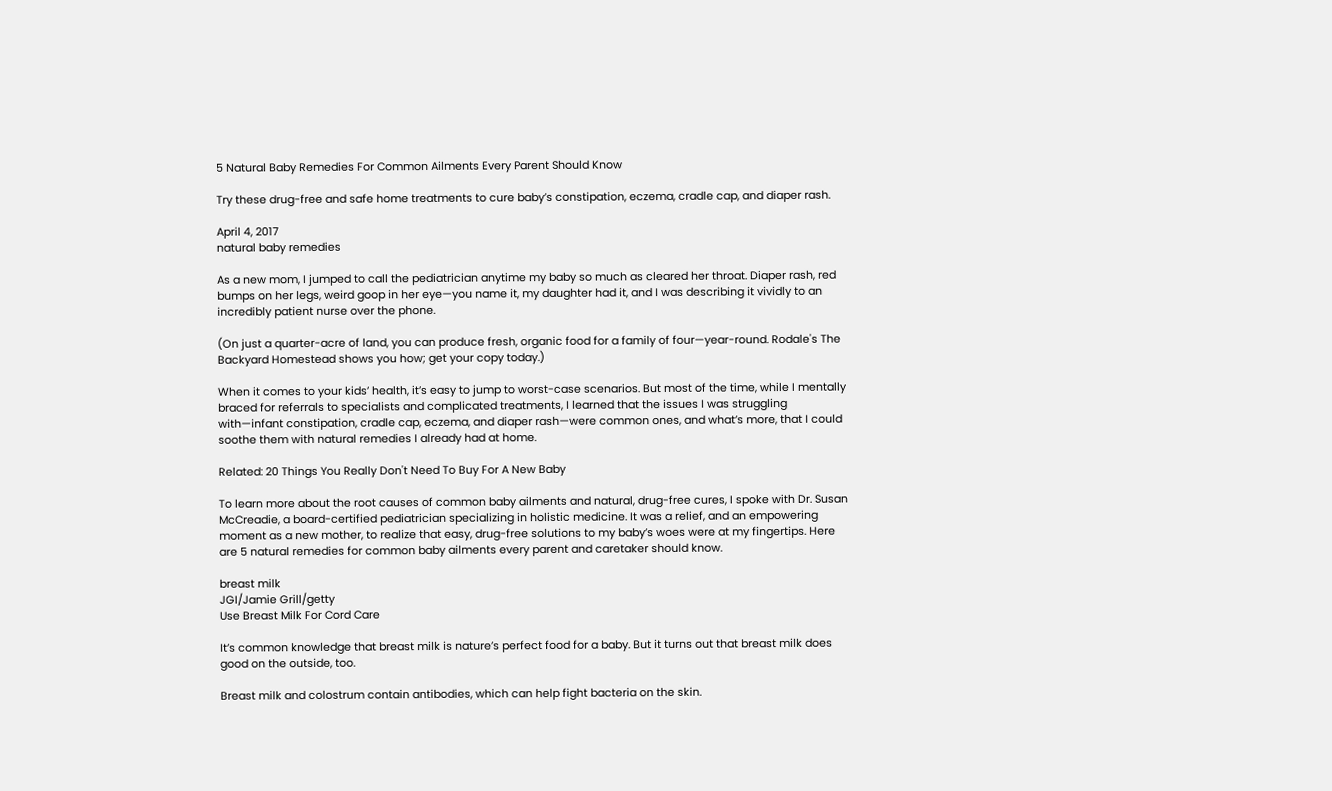5 Natural Baby Remedies For Common Ailments Every Parent Should Know

Try these drug-free and safe home treatments to cure baby’s constipation, eczema, cradle cap, and diaper rash.

April 4, 2017
natural baby remedies

As a new mom, I jumped to call the pediatrician anytime my baby so much as cleared her throat. Diaper rash, red bumps on her legs, weird goop in her eye—you name it, my daughter had it, and I was describing it vividly to an incredibly patient nurse over the phone.

(On just a quarter-acre of land, you can produce fresh, organic food for a family of four—year-round. Rodale's The Backyard Homestead shows you how; get your copy today.)

When it comes to your kids’ health, it’s easy to jump to worst-case scenarios. But most of the time, while I mentally braced for referrals to specialists and complicated treatments, I learned that the issues I was struggling with—infant constipation, cradle cap, eczema, and diaper rash—were common ones, and what’s more, that I could soothe them with natural remedies I already had at home.

Related: 20 Things You Really Don't Need To Buy For A New Baby

To learn more about the root causes of common baby ailments and natural, drug-free cures, I spoke with Dr. Susan McCreadie, a board-certified pediatrician specializing in holistic medicine. It was a relief, and an empowering moment as a new mother, to realize that easy, drug-free solutions to my baby’s woes were at my fingertips. Here are 5 natural remedies for common baby ailments every parent and caretaker should know.

breast milk
JGI/Jamie Grill/getty
Use Breast Milk For Cord Care

It’s common knowledge that breast milk is nature’s perfect food for a baby. But it turns out that breast milk does good on the outside, too.

Breast milk and colostrum contain antibodies, which can help fight bacteria on the skin.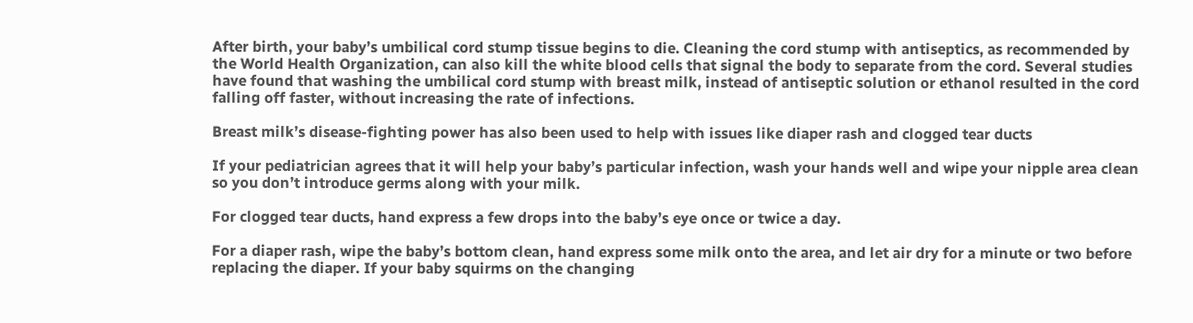After birth, your baby’s umbilical cord stump tissue begins to die. Cleaning the cord stump with antiseptics, as recommended by the World Health Organization, can also kill the white blood cells that signal the body to separate from the cord. Several studies have found that washing the umbilical cord stump with breast milk, instead of antiseptic solution or ethanol resulted in the cord falling off faster, without increasing the rate of infections.

Breast milk’s disease-fighting power has also been used to help with issues like diaper rash and clogged tear ducts

If your pediatrician agrees that it will help your baby’s particular infection, wash your hands well and wipe your nipple area clean so you don’t introduce germs along with your milk.

For clogged tear ducts, hand express a few drops into the baby’s eye once or twice a day.

For a diaper rash, wipe the baby’s bottom clean, hand express some milk onto the area, and let air dry for a minute or two before replacing the diaper. If your baby squirms on the changing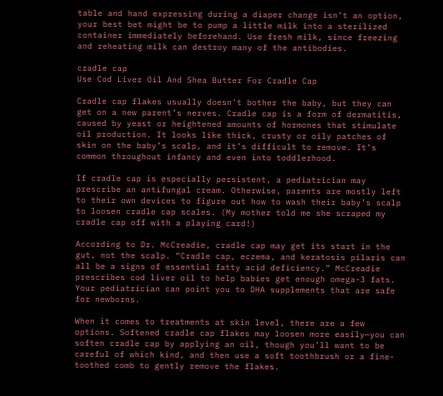table and hand expressing during a diaper change isn’t an option, your best bet might be to pump a little milk into a sterilized container immediately beforehand. Use fresh milk, since freezing and reheating milk can destroy many of the antibodies.

cradle cap
Use Cod Liver Oil And Shea Butter For Cradle Cap

Cradle cap flakes usually doesn’t bother the baby, but they can get on a new parent’s nerves. Cradle cap is a form of dermatitis, caused by yeast or heightened amounts of hormones that stimulate oil production. It looks like thick, crusty or oily patches of skin on the baby’s scalp, and it’s difficult to remove. It’s common throughout infancy and even into toddlerhood.

If cradle cap is especially persistent, a pediatrician may prescribe an antifungal cream. Otherwise, parents are mostly left to their own devices to figure out how to wash their baby’s scalp to loosen cradle cap scales. (My mother told me she scraped my cradle cap off with a playing card!)

According to Dr. McCreadie, cradle cap may get its start in the gut, not the scalp. “Cradle cap, eczema, and keratosis pilaris can all be a signs of essential fatty acid deficiency.” McCreadie prescribes cod liver oil to help babies get enough omega-3 fats. Your pediatrician can point you to DHA supplements that are safe for newborns.

When it comes to treatments at skin level, there are a few options. Softened cradle cap flakes may loosen more easily—you can soften cradle cap by applying an oil, though you’ll want to be careful of which kind, and then use a soft toothbrush or a fine-toothed comb to gently remove the flakes.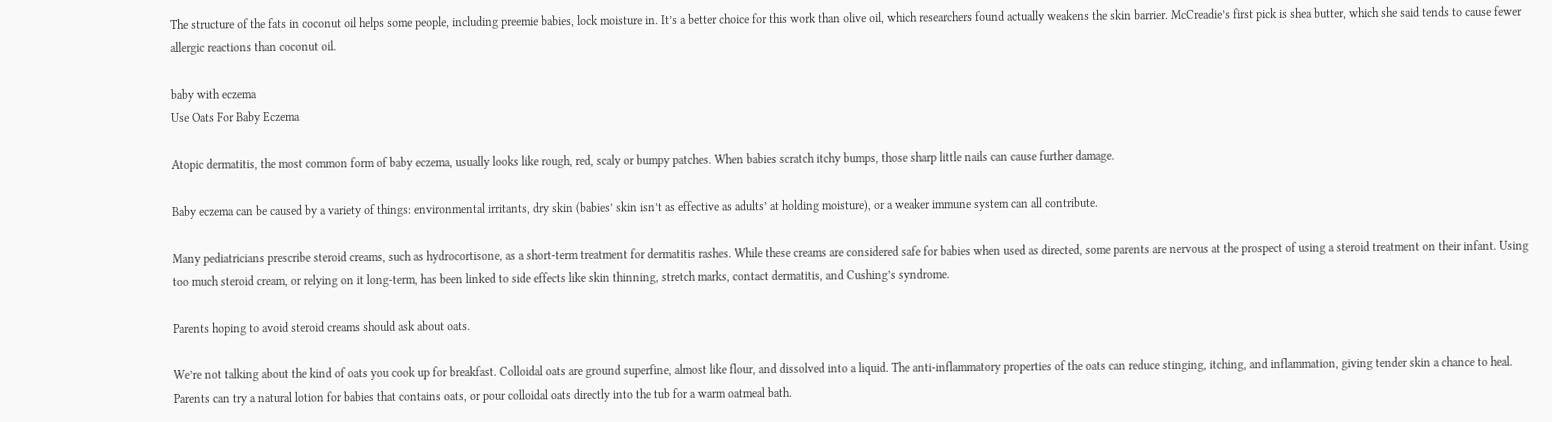The structure of the fats in coconut oil helps some people, including preemie babies, lock moisture in. It’s a better choice for this work than olive oil, which researchers found actually weakens the skin barrier. McCreadie’s first pick is shea butter, which she said tends to cause fewer allergic reactions than coconut oil.

baby with eczema
Use Oats For Baby Eczema

Atopic dermatitis, the most common form of baby eczema, usually looks like rough, red, scaly or bumpy patches. When babies scratch itchy bumps, those sharp little nails can cause further damage.

Baby eczema can be caused by a variety of things: environmental irritants, dry skin (babies’ skin isn’t as effective as adults’ at holding moisture), or a weaker immune system can all contribute.

Many pediatricians prescribe steroid creams, such as hydrocortisone, as a short-term treatment for dermatitis rashes. While these creams are considered safe for babies when used as directed, some parents are nervous at the prospect of using a steroid treatment on their infant. Using too much steroid cream, or relying on it long-term, has been linked to side effects like skin thinning, stretch marks, contact dermatitis, and Cushing’s syndrome.

Parents hoping to avoid steroid creams should ask about oats.

We’re not talking about the kind of oats you cook up for breakfast. Colloidal oats are ground superfine, almost like flour, and dissolved into a liquid. The anti-inflammatory properties of the oats can reduce stinging, itching, and inflammation, giving tender skin a chance to heal. Parents can try a natural lotion for babies that contains oats, or pour colloidal oats directly into the tub for a warm oatmeal bath.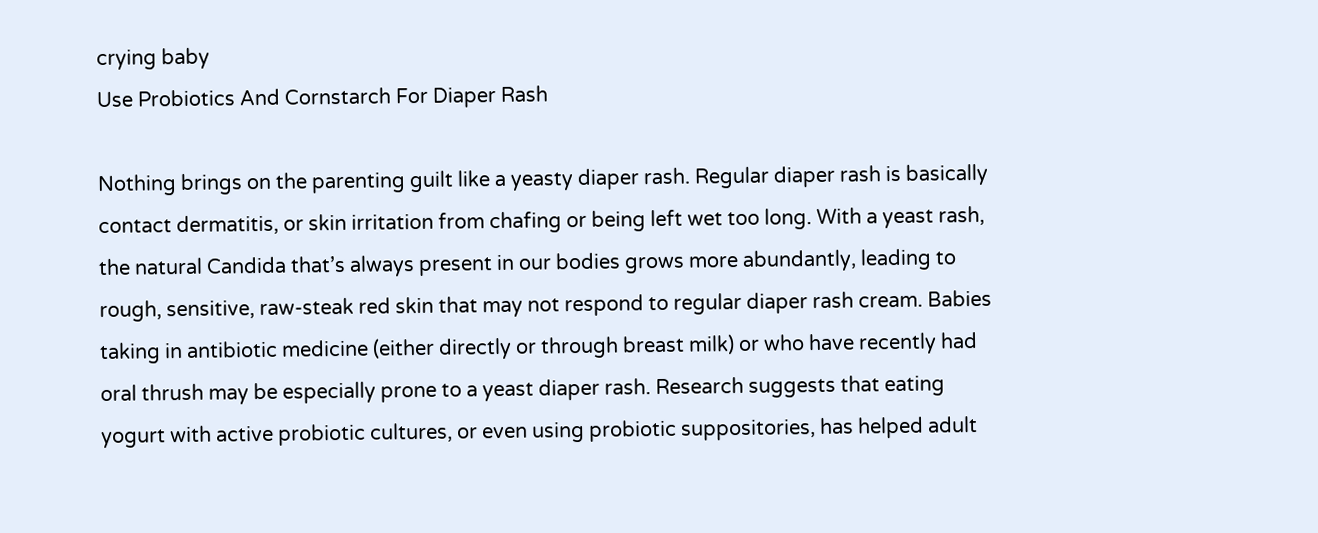crying baby
Use Probiotics And Cornstarch For Diaper Rash

Nothing brings on the parenting guilt like a yeasty diaper rash. Regular diaper rash is basically contact dermatitis, or skin irritation from chafing or being left wet too long. With a yeast rash, the natural Candida that’s always present in our bodies grows more abundantly, leading to rough, sensitive, raw-steak red skin that may not respond to regular diaper rash cream. Babies taking in antibiotic medicine (either directly or through breast milk) or who have recently had oral thrush may be especially prone to a yeast diaper rash. Research suggests that eating yogurt with active probiotic cultures, or even using probiotic suppositories, has helped adult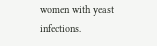women with yeast infections.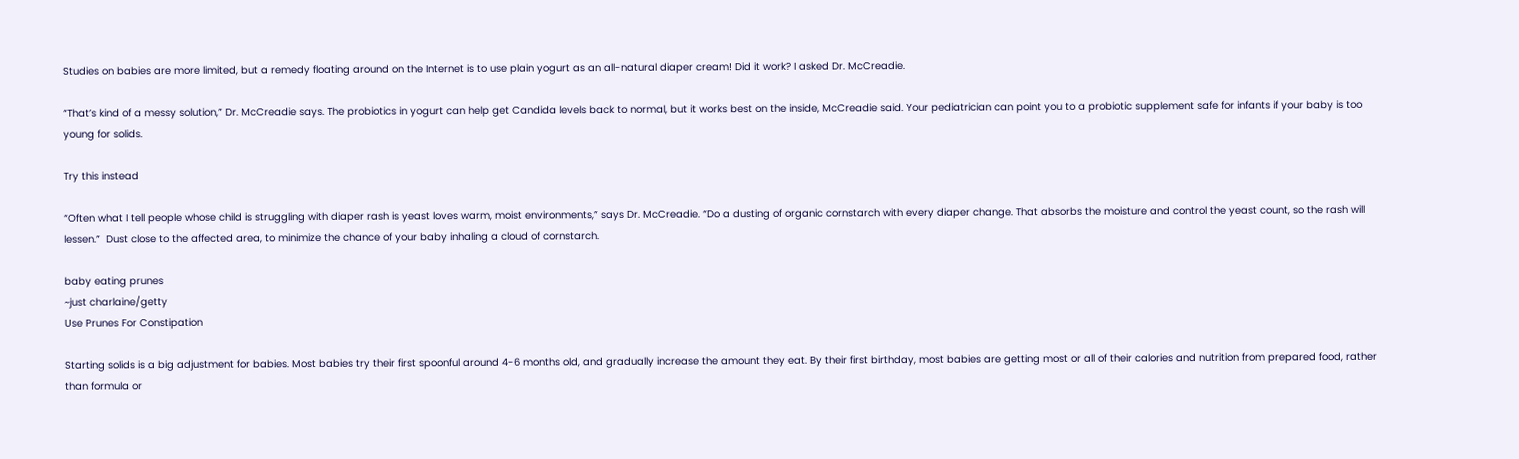Studies on babies are more limited, but a remedy floating around on the Internet is to use plain yogurt as an all-natural diaper cream! Did it work? I asked Dr. McCreadie.

“That’s kind of a messy solution,” Dr. McCreadie says. The probiotics in yogurt can help get Candida levels back to normal, but it works best on the inside, McCreadie said. Your pediatrician can point you to a probiotic supplement safe for infants if your baby is too young for solids.

Try this instead

“Often what I tell people whose child is struggling with diaper rash is yeast loves warm, moist environments,” says Dr. McCreadie. “Do a dusting of organic cornstarch with every diaper change. That absorbs the moisture and control the yeast count, so the rash will lessen.”  Dust close to the affected area, to minimize the chance of your baby inhaling a cloud of cornstarch.

baby eating prunes
~just charlaine/getty
Use Prunes For Constipation

Starting solids is a big adjustment for babies. Most babies try their first spoonful around 4-6 months old, and gradually increase the amount they eat. By their first birthday, most babies are getting most or all of their calories and nutrition from prepared food, rather than formula or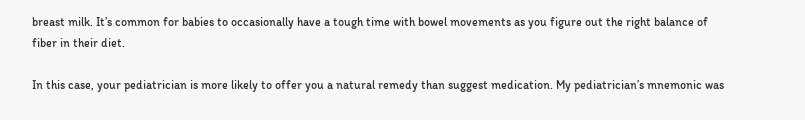breast milk. It’s common for babies to occasionally have a tough time with bowel movements as you figure out the right balance of fiber in their diet.

In this case, your pediatrician is more likely to offer you a natural remedy than suggest medication. My pediatrician’s mnemonic was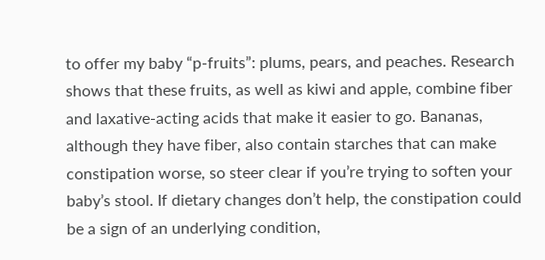to offer my baby “p-fruits”: plums, pears, and peaches. Research shows that these fruits, as well as kiwi and apple, combine fiber and laxative-acting acids that make it easier to go. Bananas, although they have fiber, also contain starches that can make constipation worse, so steer clear if you’re trying to soften your baby’s stool. If dietary changes don’t help, the constipation could be a sign of an underlying condition,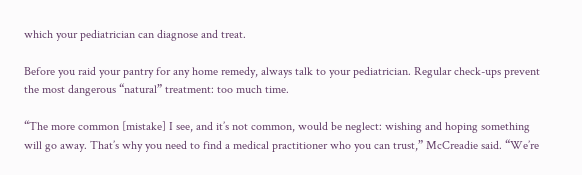which your pediatrician can diagnose and treat.

Before you raid your pantry for any home remedy, always talk to your pediatrician. Regular check-ups prevent the most dangerous “natural” treatment: too much time.

“The more common [mistake] I see, and it’s not common, would be neglect: wishing and hoping something will go away. That’s why you need to find a medical practitioner who you can trust,” McCreadie said. “We’re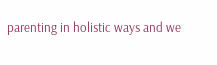parenting in holistic ways and we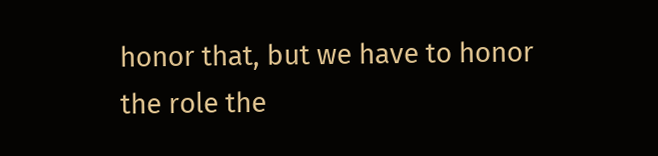honor that, but we have to honor the role the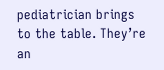pediatrician brings to the table. They’re an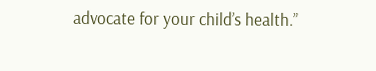advocate for your child’s health.”